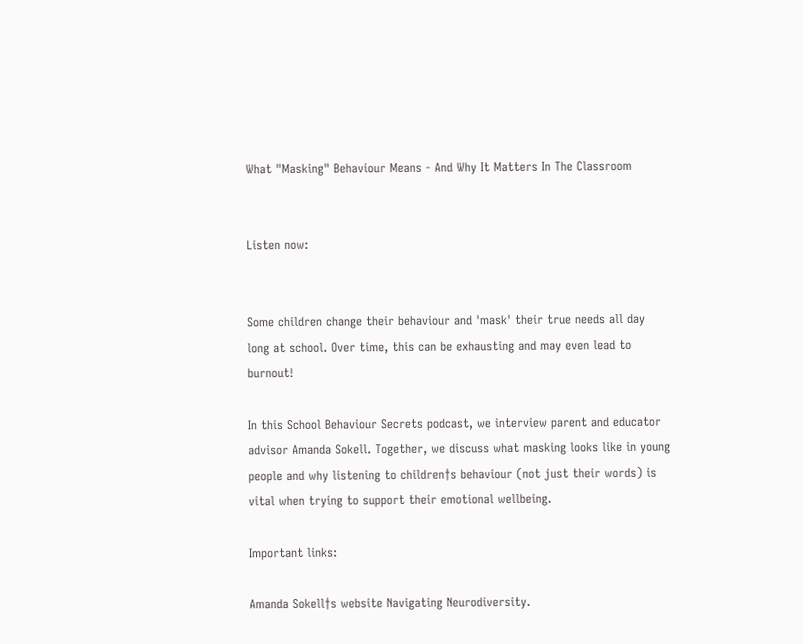What "Masking" Behaviour Means - And Why It Matters In The Classroom


Listen now:


Some children change their behaviour and 'mask' their true needs all day long at school. Over time, this can be exhausting and may even lead to burnout!

In this School Behaviour Secrets podcast, we interview parent and educator advisor Amanda Sokell. Together, we discuss what masking looks like in young people and why listening to children†s behaviour (not just their words) is vital when trying to support their emotional wellbeing.

Important links:

Amanda Sokell†s website Navigating Neurodiversity.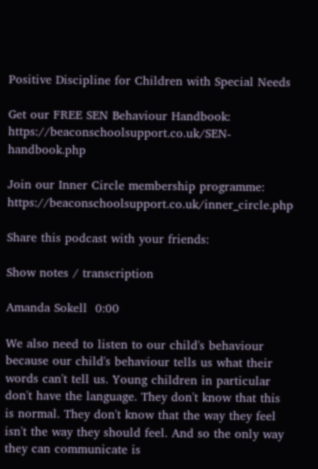Positive Discipline for Children with Special Needs

Get our FREE SEN Behaviour Handbook: https://beaconschoolsupport.co.uk/SEN-handbook.php

Join our Inner Circle membership programme: https://beaconschoolsupport.co.uk/inner_circle.php

Share this podcast with your friends:

Show notes / transcription

Amanda Sokell  0:00

We also need to listen to our child's behaviour because our child's behaviour tells us what their words can't tell us. Young children in particular don't have the language. They don't know that this is normal. They don't know that the way they feel isn't the way they should feel. And so the only way they can communicate is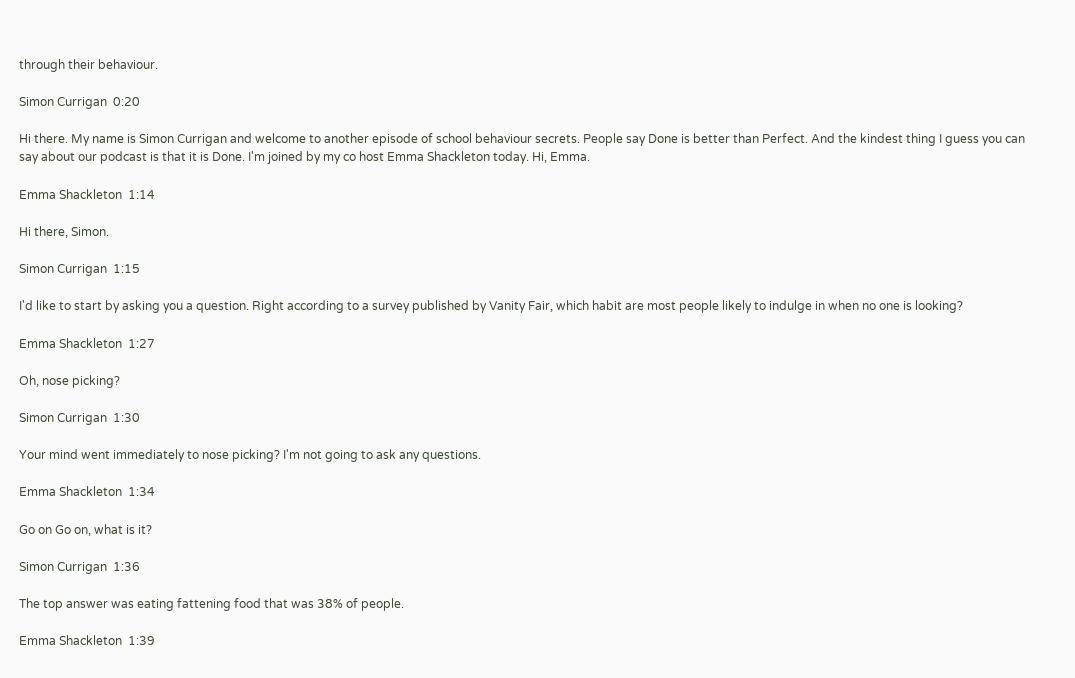through their behaviour.

Simon Currigan  0:20

Hi there. My name is Simon Currigan and welcome to another episode of school behaviour secrets. People say Done is better than Perfect. And the kindest thing I guess you can say about our podcast is that it is Done. I'm joined by my co host Emma Shackleton today. Hi, Emma.

Emma Shackleton  1:14

Hi there, Simon.

Simon Currigan  1:15

I'd like to start by asking you a question. Right according to a survey published by Vanity Fair, which habit are most people likely to indulge in when no one is looking?

Emma Shackleton  1:27

Oh, nose picking?

Simon Currigan  1:30

Your mind went immediately to nose picking? I'm not going to ask any questions.

Emma Shackleton  1:34

Go on Go on, what is it?

Simon Currigan  1:36

The top answer was eating fattening food that was 38% of people.

Emma Shackleton  1:39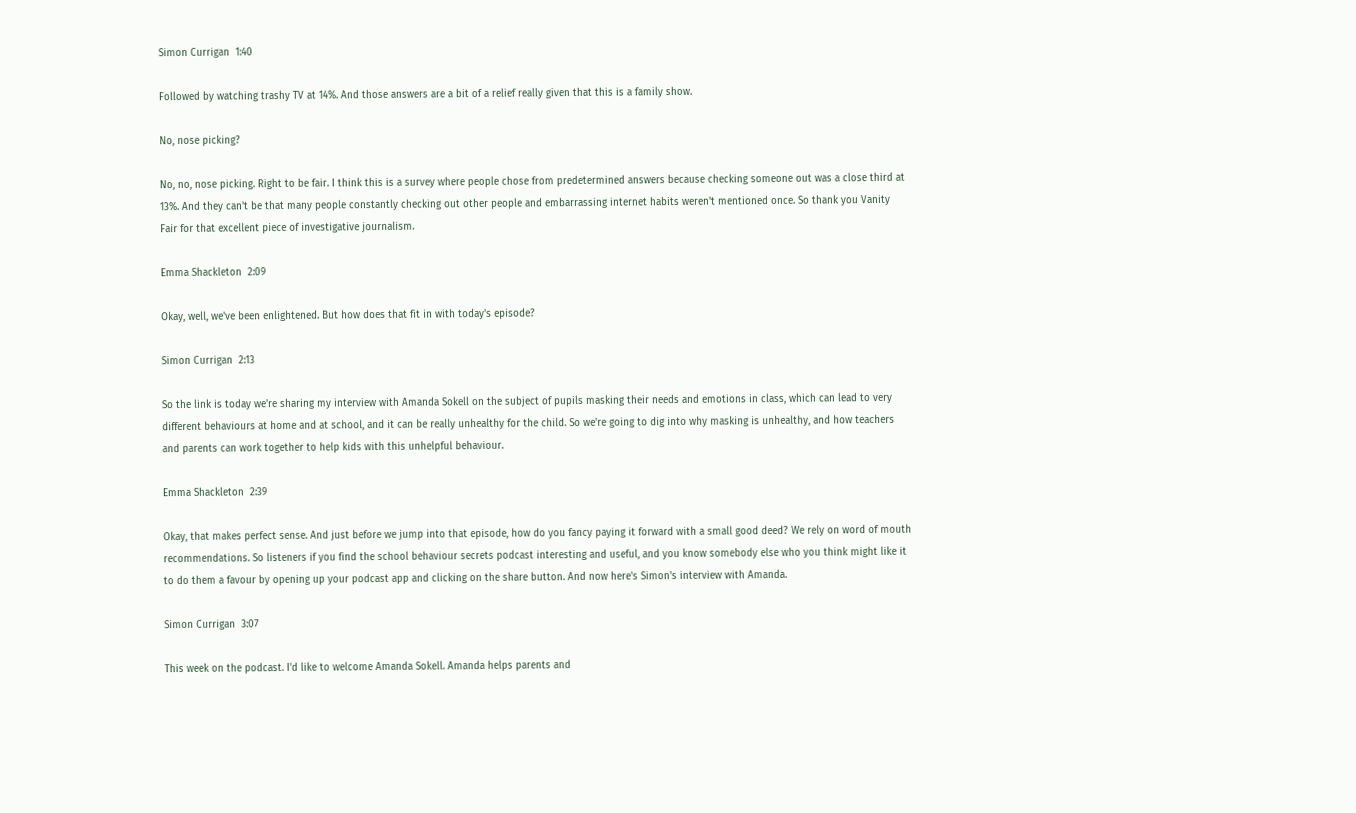Simon Currigan  1:40

Followed by watching trashy TV at 14%. And those answers are a bit of a relief really given that this is a family show.

No, nose picking?

No, no, nose picking. Right to be fair. I think this is a survey where people chose from predetermined answers because checking someone out was a close third at 13%. And they can't be that many people constantly checking out other people and embarrassing internet habits weren't mentioned once. So thank you Vanity Fair for that excellent piece of investigative journalism.

Emma Shackleton  2:09

Okay, well, we've been enlightened. But how does that fit in with today's episode?

Simon Currigan  2:13

So the link is today we're sharing my interview with Amanda Sokell on the subject of pupils masking their needs and emotions in class, which can lead to very different behaviours at home and at school, and it can be really unhealthy for the child. So we're going to dig into why masking is unhealthy, and how teachers and parents can work together to help kids with this unhelpful behaviour.

Emma Shackleton  2:39

Okay, that makes perfect sense. And just before we jump into that episode, how do you fancy paying it forward with a small good deed? We rely on word of mouth recommendations. So listeners if you find the school behaviour secrets podcast interesting and useful, and you know somebody else who you think might like it to do them a favour by opening up your podcast app and clicking on the share button. And now here's Simon's interview with Amanda.

Simon Currigan  3:07

This week on the podcast. I'd like to welcome Amanda Sokell. Amanda helps parents and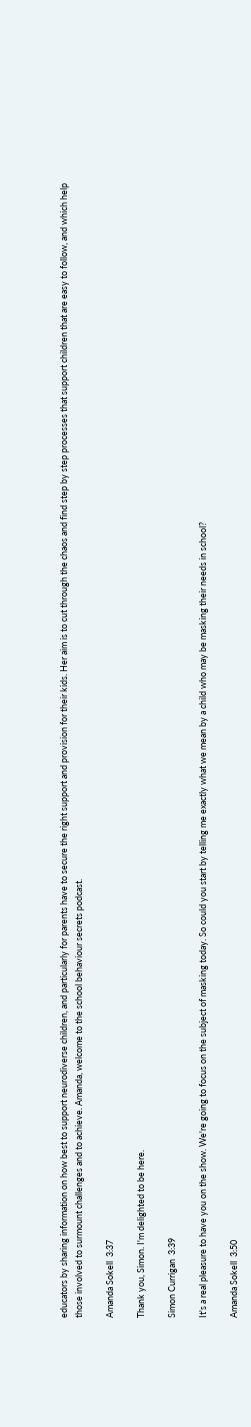educators by sharing information on how best to support neurodiverse children, and particularly for parents have to secure the right support and provision for their kids. Her aim is to cut through the chaos and find step by step processes that support children that are easy to follow, and which help those involved to surmount challenges and to achieve. Amanda, welcome to the school behaviour secrets podcast.

Amanda Sokell  3:37

Thank you, Simon. I'm delighted to be here.

Simon Currigan  3:39

It's a real pleasure to have you on the show. We're going to focus on the subject of masking today. So could you start by telling me exactly what we mean by a child who may be masking their needs in school?

Amanda Sokell  3:50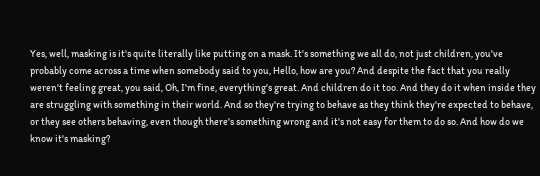Yes, well, masking is it's quite literally like putting on a mask. It's something we all do, not just children, you've probably come across a time when somebody said to you, Hello, how are you? And despite the fact that you really weren't feeling great, you said, Oh, I'm fine, everything's great. And children do it too. And they do it when inside they are struggling with something in their world. And so they're trying to behave as they think they're expected to behave, or they see others behaving, even though there's something wrong and it's not easy for them to do so. And how do we know it's masking?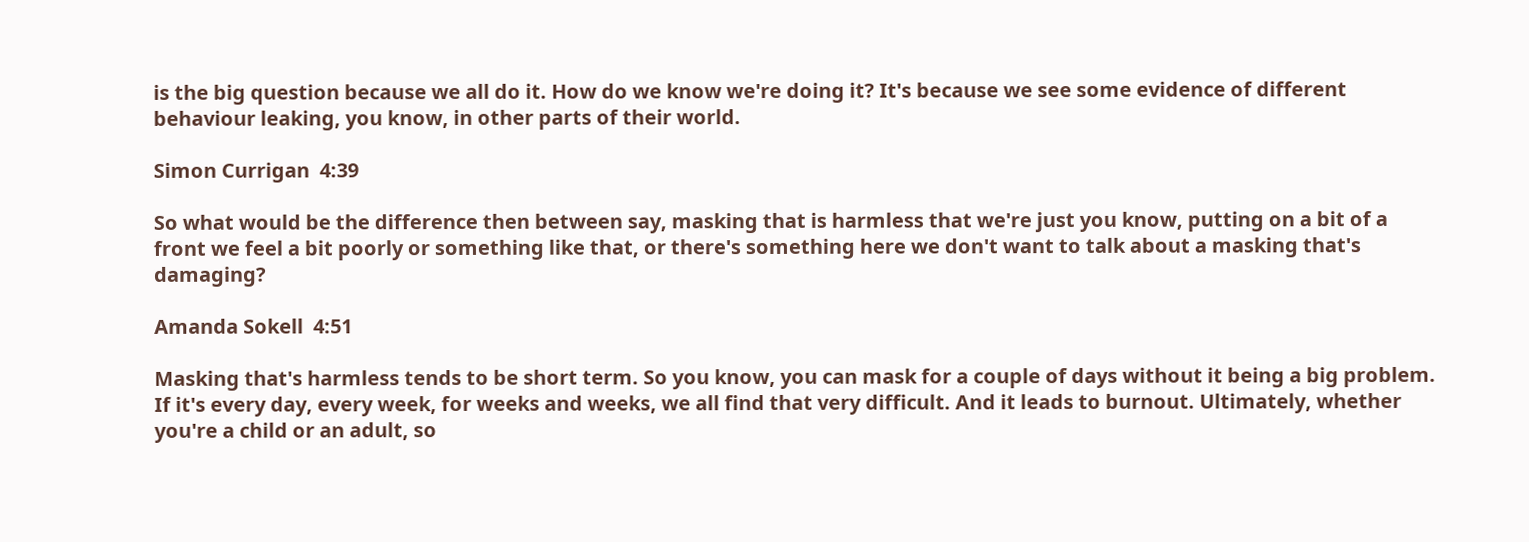is the big question because we all do it. How do we know we're doing it? It's because we see some evidence of different behaviour leaking, you know, in other parts of their world.

Simon Currigan  4:39

So what would be the difference then between say, masking that is harmless that we're just you know, putting on a bit of a front we feel a bit poorly or something like that, or there's something here we don't want to talk about a masking that's damaging?

Amanda Sokell  4:51

Masking that's harmless tends to be short term. So you know, you can mask for a couple of days without it being a big problem. If it's every day, every week, for weeks and weeks, we all find that very difficult. And it leads to burnout. Ultimately, whether you're a child or an adult, so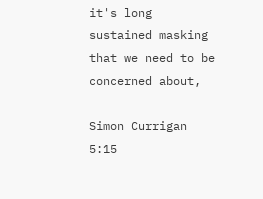it's long sustained masking that we need to be concerned about,

Simon Currigan  5:15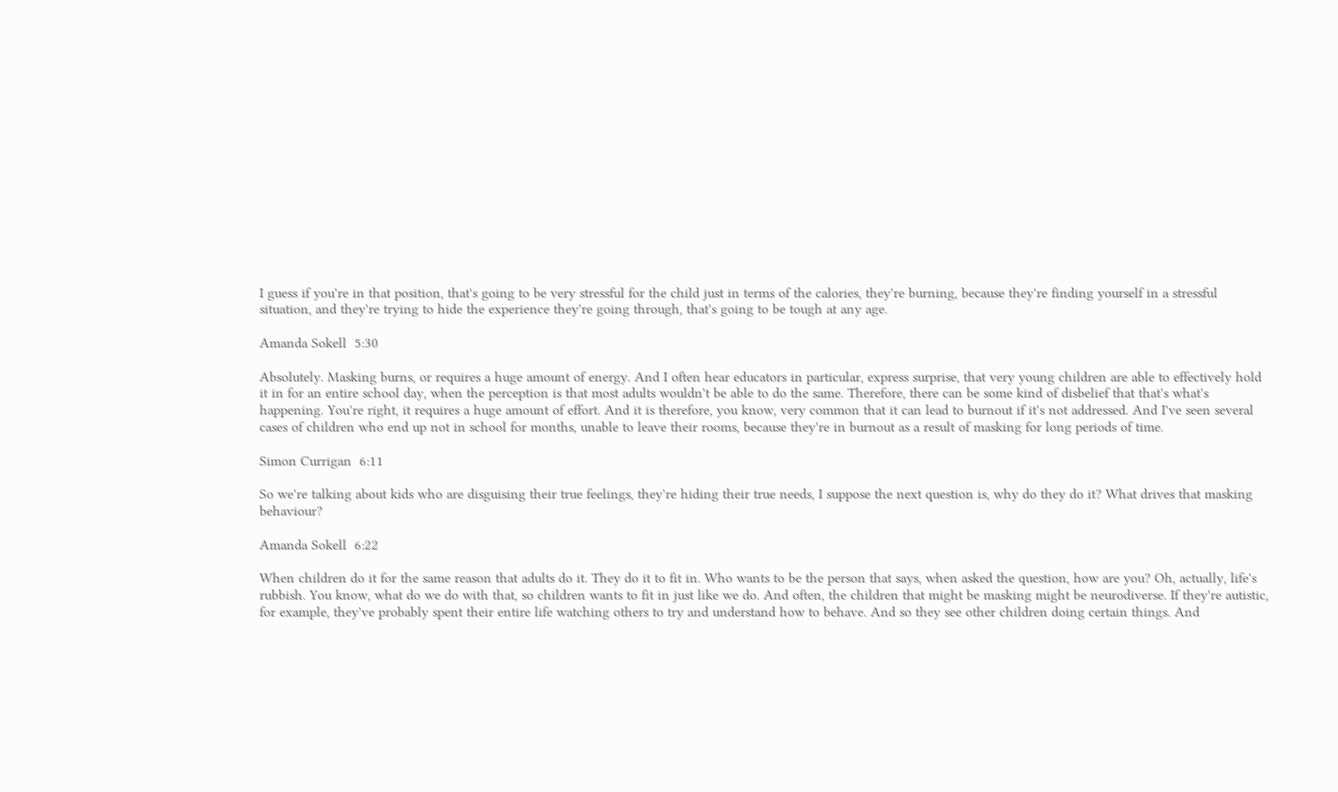I guess if you're in that position, that's going to be very stressful for the child just in terms of the calories, they're burning, because they're finding yourself in a stressful situation, and they're trying to hide the experience they're going through, that's going to be tough at any age.

Amanda Sokell  5:30

Absolutely. Masking burns, or requires a huge amount of energy. And I often hear educators in particular, express surprise, that very young children are able to effectively hold it in for an entire school day, when the perception is that most adults wouldn't be able to do the same. Therefore, there can be some kind of disbelief that that's what's happening. You're right, it requires a huge amount of effort. And it is therefore, you know, very common that it can lead to burnout if it's not addressed. And I've seen several cases of children who end up not in school for months, unable to leave their rooms, because they're in burnout as a result of masking for long periods of time.

Simon Currigan  6:11

So we're talking about kids who are disguising their true feelings, they're hiding their true needs, I suppose the next question is, why do they do it? What drives that masking behaviour?

Amanda Sokell  6:22

When children do it for the same reason that adults do it. They do it to fit in. Who wants to be the person that says, when asked the question, how are you? Oh, actually, life's rubbish. You know, what do we do with that, so children wants to fit in just like we do. And often, the children that might be masking might be neurodiverse. If they're autistic, for example, they've probably spent their entire life watching others to try and understand how to behave. And so they see other children doing certain things. And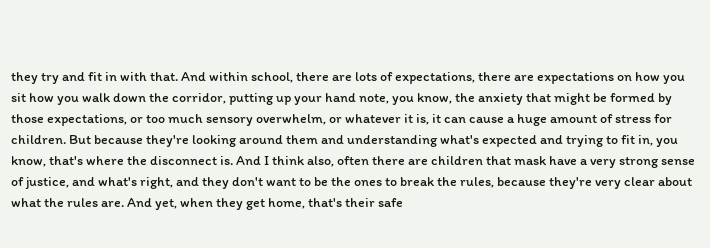they try and fit in with that. And within school, there are lots of expectations, there are expectations on how you sit how you walk down the corridor, putting up your hand note, you know, the anxiety that might be formed by those expectations, or too much sensory overwhelm, or whatever it is, it can cause a huge amount of stress for children. But because they're looking around them and understanding what's expected and trying to fit in, you know, that's where the disconnect is. And I think also, often there are children that mask have a very strong sense of justice, and what's right, and they don't want to be the ones to break the rules, because they're very clear about what the rules are. And yet, when they get home, that's their safe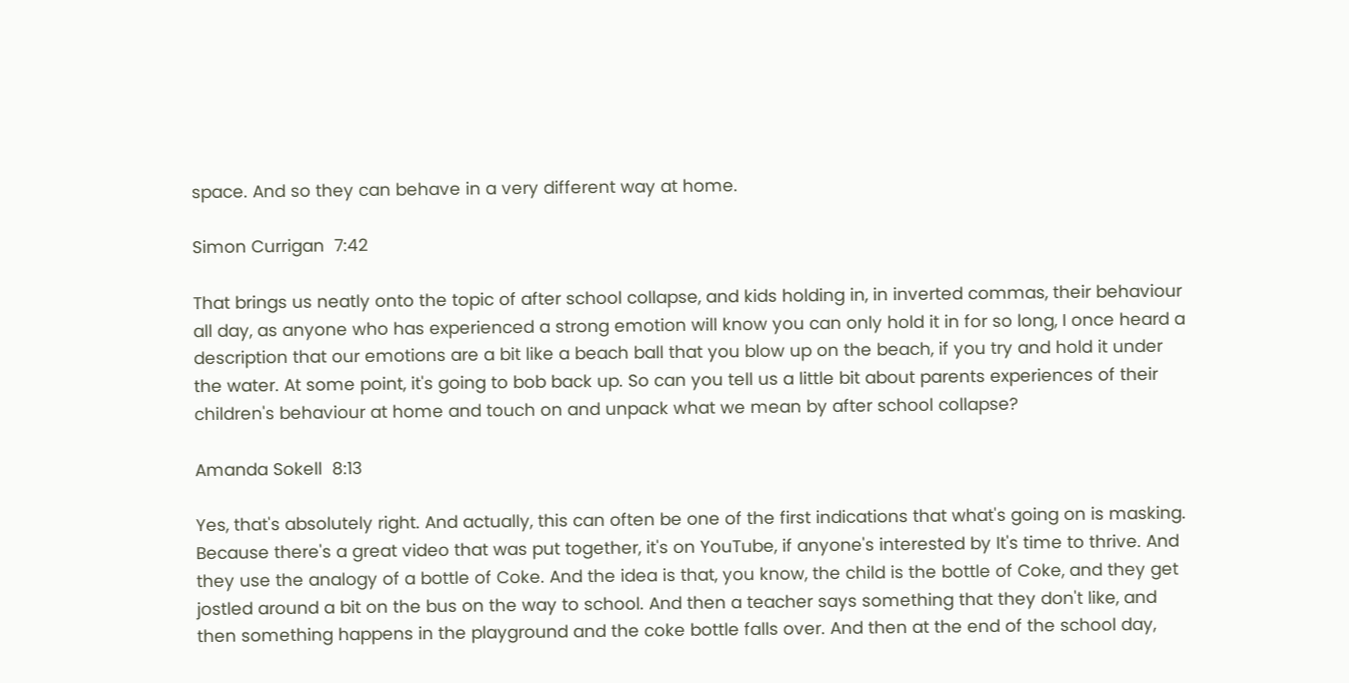space. And so they can behave in a very different way at home.

Simon Currigan  7:42

That brings us neatly onto the topic of after school collapse, and kids holding in, in inverted commas, their behaviour all day, as anyone who has experienced a strong emotion will know you can only hold it in for so long, I once heard a description that our emotions are a bit like a beach ball that you blow up on the beach, if you try and hold it under the water. At some point, it's going to bob back up. So can you tell us a little bit about parents experiences of their children's behaviour at home and touch on and unpack what we mean by after school collapse?

Amanda Sokell  8:13

Yes, that's absolutely right. And actually, this can often be one of the first indications that what's going on is masking. Because there's a great video that was put together, it's on YouTube, if anyone's interested by It's time to thrive. And they use the analogy of a bottle of Coke. And the idea is that, you know, the child is the bottle of Coke, and they get jostled around a bit on the bus on the way to school. And then a teacher says something that they don't like, and then something happens in the playground and the coke bottle falls over. And then at the end of the school day,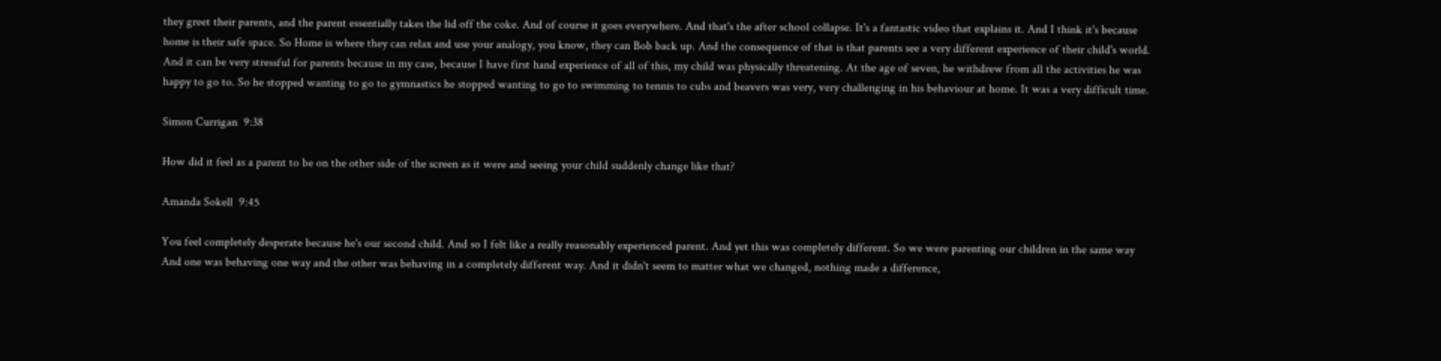they greet their parents, and the parent essentially takes the lid off the coke. And of course it goes everywhere. And that's the after school collapse. It's a fantastic video that explains it. And I think it's because home is their safe space. So Home is where they can relax and use your analogy, you know, they can Bob back up. And the consequence of that is that parents see a very different experience of their child's world. And it can be very stressful for parents because in my case, because I have first hand experience of all of this, my child was physically threatening. At the age of seven, he withdrew from all the activities he was happy to go to. So he stopped wanting to go to gymnastics he stopped wanting to go to swimming to tennis to cubs and beavers was very, very challenging in his behaviour at home. It was a very difficult time.

Simon Currigan  9:38

How did it feel as a parent to be on the other side of the screen as it were and seeing your child suddenly change like that?

Amanda Sokell  9:45

You feel completely desperate because he's our second child. And so I felt like a really reasonably experienced parent. And yet this was completely different. So we were parenting our children in the same way And one was behaving one way and the other was behaving in a completely different way. And it didn't seem to matter what we changed, nothing made a difference,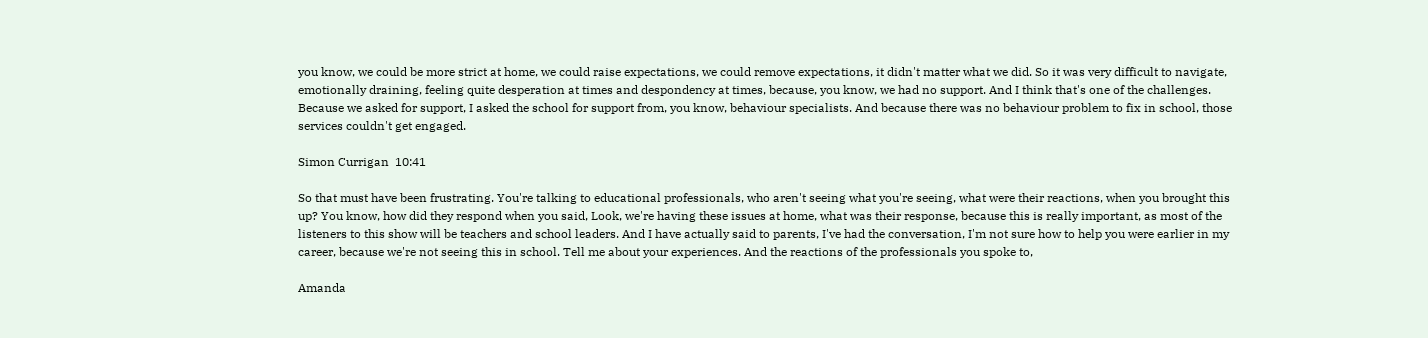you know, we could be more strict at home, we could raise expectations, we could remove expectations, it didn't matter what we did. So it was very difficult to navigate, emotionally draining, feeling quite desperation at times and despondency at times, because, you know, we had no support. And I think that's one of the challenges. Because we asked for support, I asked the school for support from, you know, behaviour specialists. And because there was no behaviour problem to fix in school, those services couldn't get engaged.

Simon Currigan  10:41

So that must have been frustrating. You're talking to educational professionals, who aren't seeing what you're seeing, what were their reactions, when you brought this up? You know, how did they respond when you said, Look, we're having these issues at home, what was their response, because this is really important, as most of the listeners to this show will be teachers and school leaders. And I have actually said to parents, I've had the conversation, I'm not sure how to help you were earlier in my career, because we're not seeing this in school. Tell me about your experiences. And the reactions of the professionals you spoke to,

Amanda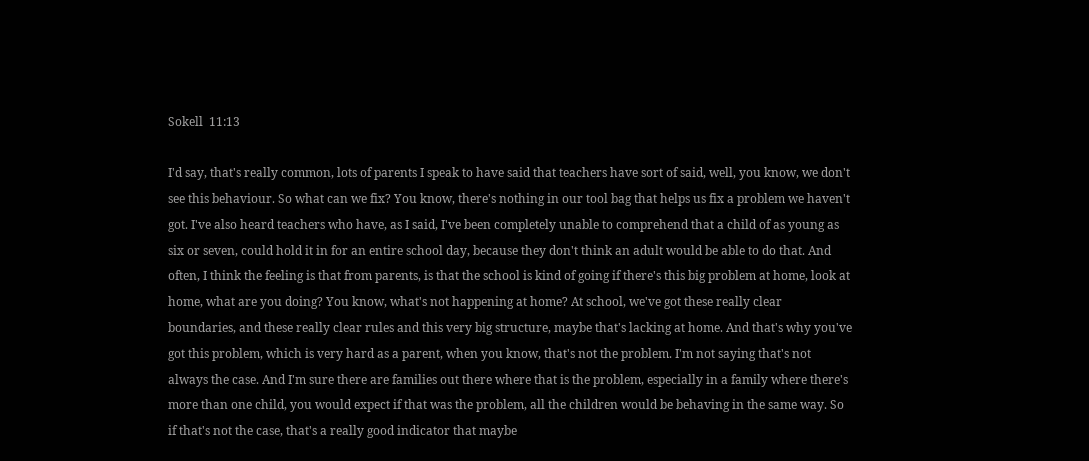Sokell  11:13

I'd say, that's really common, lots of parents I speak to have said that teachers have sort of said, well, you know, we don't see this behaviour. So what can we fix? You know, there's nothing in our tool bag that helps us fix a problem we haven't got. I've also heard teachers who have, as I said, I've been completely unable to comprehend that a child of as young as six or seven, could hold it in for an entire school day, because they don't think an adult would be able to do that. And often, I think the feeling is that from parents, is that the school is kind of going if there's this big problem at home, look at home, what are you doing? You know, what's not happening at home? At school, we've got these really clear boundaries, and these really clear rules and this very big structure, maybe that's lacking at home. And that's why you've got this problem, which is very hard as a parent, when you know, that's not the problem. I'm not saying that's not always the case. And I'm sure there are families out there where that is the problem, especially in a family where there's more than one child, you would expect if that was the problem, all the children would be behaving in the same way. So if that's not the case, that's a really good indicator that maybe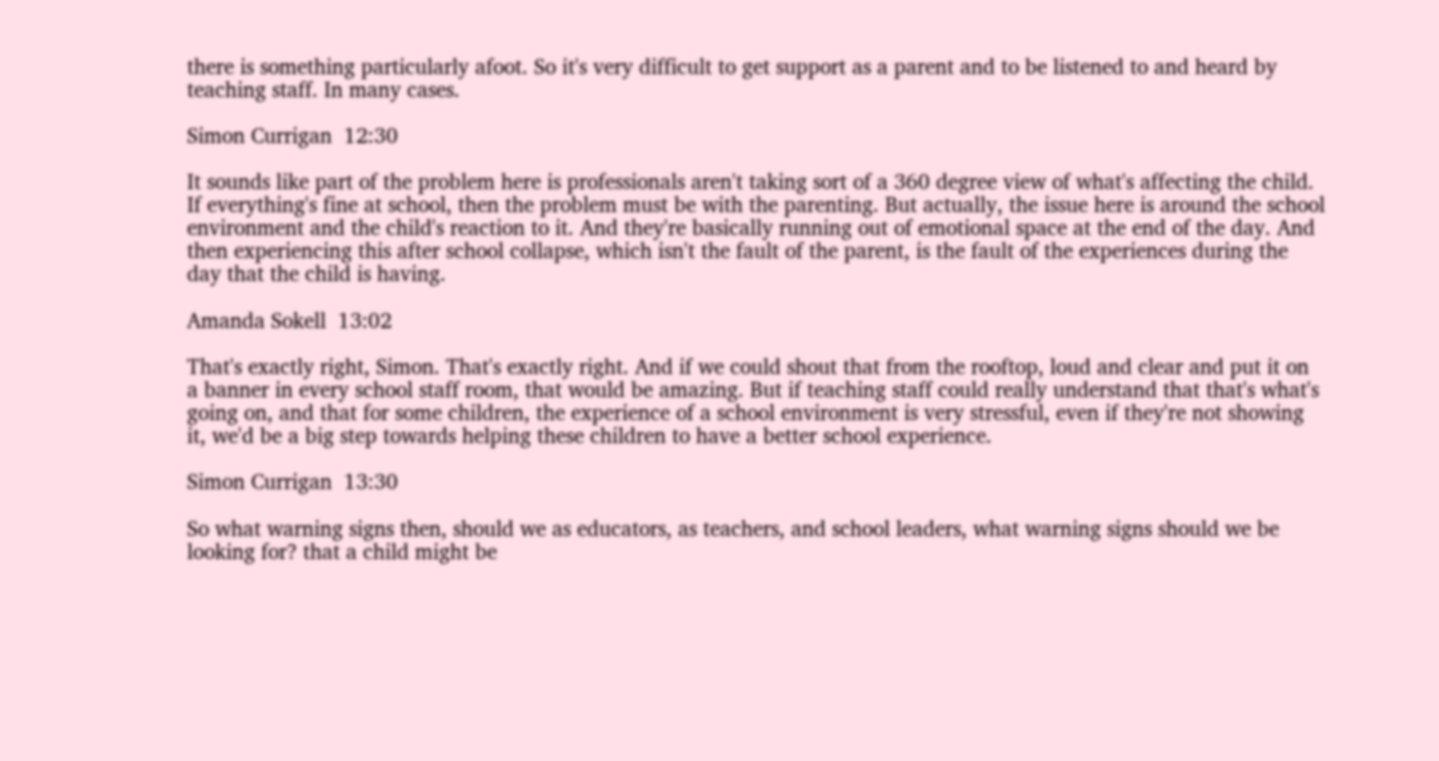there is something particularly afoot. So it's very difficult to get support as a parent and to be listened to and heard by teaching staff. In many cases.

Simon Currigan  12:30

It sounds like part of the problem here is professionals aren't taking sort of a 360 degree view of what's affecting the child. If everything's fine at school, then the problem must be with the parenting. But actually, the issue here is around the school environment and the child's reaction to it. And they're basically running out of emotional space at the end of the day. And then experiencing this after school collapse, which isn't the fault of the parent, is the fault of the experiences during the day that the child is having.

Amanda Sokell  13:02

That's exactly right, Simon. That's exactly right. And if we could shout that from the rooftop, loud and clear and put it on a banner in every school staff room, that would be amazing. But if teaching staff could really understand that that's what's going on, and that for some children, the experience of a school environment is very stressful, even if they're not showing it, we'd be a big step towards helping these children to have a better school experience.

Simon Currigan  13:30

So what warning signs then, should we as educators, as teachers, and school leaders, what warning signs should we be looking for? that a child might be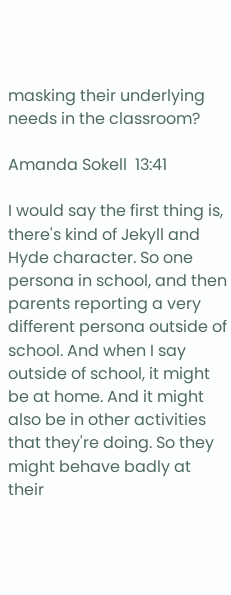masking their underlying needs in the classroom?

Amanda Sokell  13:41

I would say the first thing is, there's kind of Jekyll and Hyde character. So one persona in school, and then parents reporting a very different persona outside of school. And when I say outside of school, it might be at home. And it might also be in other activities that they're doing. So they might behave badly at their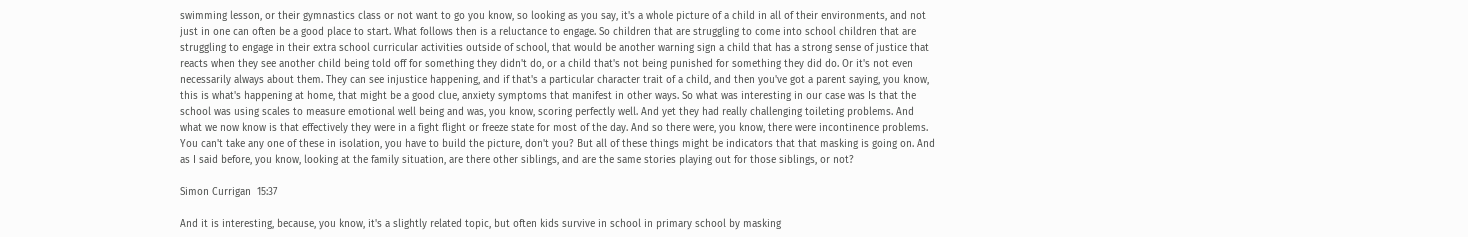swimming lesson, or their gymnastics class or not want to go you know, so looking as you say, it's a whole picture of a child in all of their environments, and not just in one can often be a good place to start. What follows then is a reluctance to engage. So children that are struggling to come into school children that are struggling to engage in their extra school curricular activities outside of school, that would be another warning sign a child that has a strong sense of justice that reacts when they see another child being told off for something they didn't do, or a child that's not being punished for something they did do. Or it's not even necessarily always about them. They can see injustice happening, and if that's a particular character trait of a child, and then you've got a parent saying, you know, this is what's happening at home, that might be a good clue, anxiety symptoms that manifest in other ways. So what was interesting in our case was Is that the school was using scales to measure emotional well being and was, you know, scoring perfectly well. And yet they had really challenging toileting problems. And what we now know is that effectively they were in a fight flight or freeze state for most of the day. And so there were, you know, there were incontinence problems. You can't take any one of these in isolation, you have to build the picture, don't you? But all of these things might be indicators that that masking is going on. And as I said before, you know, looking at the family situation, are there other siblings, and are the same stories playing out for those siblings, or not?

Simon Currigan  15:37

And it is interesting, because, you know, it's a slightly related topic, but often kids survive in school in primary school by masking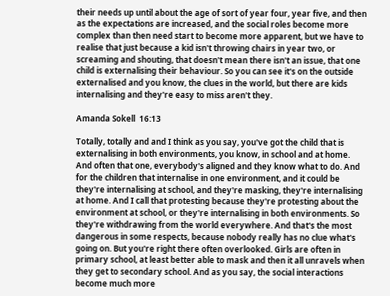their needs up until about the age of sort of year four, year five, and then as the expectations are increased, and the social roles become more complex than then need start to become more apparent, but we have to realise that just because a kid isn't throwing chairs in year two, or screaming and shouting, that doesn't mean there isn't an issue, that one child is externalising their behaviour. So you can see it's on the outside externalised and you know, the clues in the world, but there are kids internalising and they're easy to miss aren't they.

Amanda Sokell  16:13

Totally, totally and and I think as you say, you've got the child that is externalising in both environments, you know, in school and at home. And often that one, everybody's aligned and they know what to do. And for the children that internalise in one environment, and it could be they're internalising at school, and they're masking, they're internalising at home. And I call that protesting because they're protesting about the environment at school, or they're internalising in both environments. So they're withdrawing from the world everywhere. And that's the most dangerous in some respects, because nobody really has no clue what's going on. But you're right there often overlooked. Girls are often in primary school, at least better able to mask and then it all unravels when they get to secondary school. And as you say, the social interactions become much more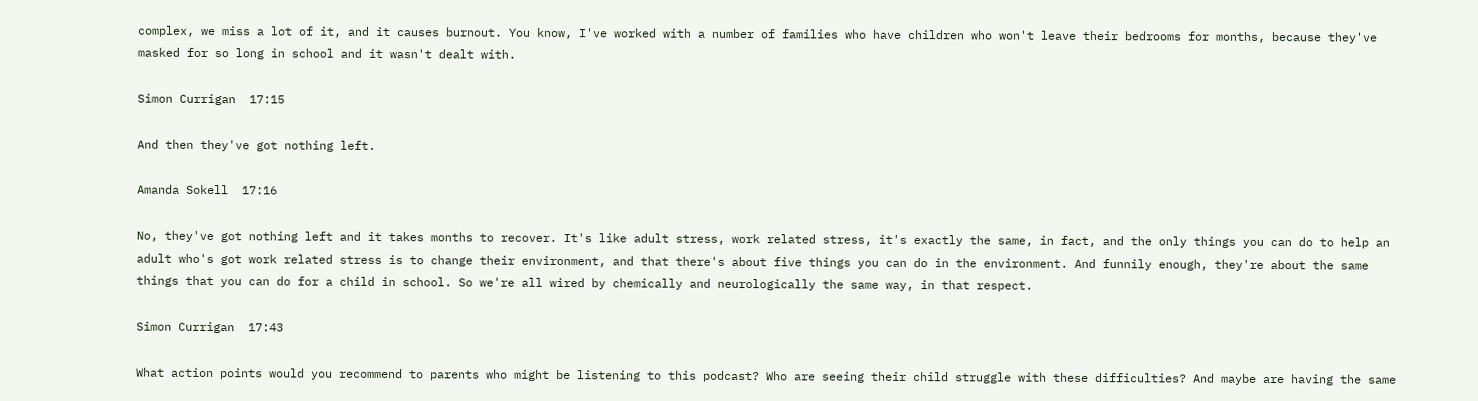complex, we miss a lot of it, and it causes burnout. You know, I've worked with a number of families who have children who won't leave their bedrooms for months, because they've masked for so long in school and it wasn't dealt with.

Simon Currigan  17:15

And then they've got nothing left.

Amanda Sokell  17:16

No, they've got nothing left and it takes months to recover. It's like adult stress, work related stress, it's exactly the same, in fact, and the only things you can do to help an adult who's got work related stress is to change their environment, and that there's about five things you can do in the environment. And funnily enough, they're about the same things that you can do for a child in school. So we're all wired by chemically and neurologically the same way, in that respect.

Simon Currigan  17:43

What action points would you recommend to parents who might be listening to this podcast? Who are seeing their child struggle with these difficulties? And maybe are having the same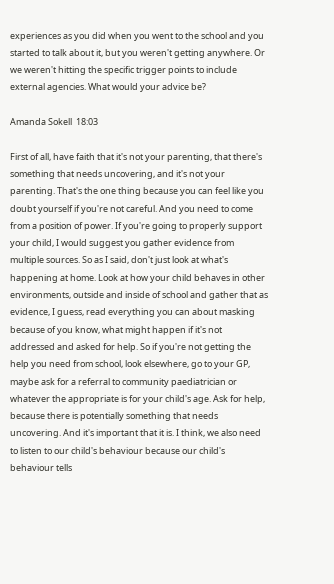experiences as you did when you went to the school and you started to talk about it, but you weren't getting anywhere. Or we weren't hitting the specific trigger points to include external agencies. What would your advice be?

Amanda Sokell  18:03

First of all, have faith that it's not your parenting, that there's something that needs uncovering, and it's not your parenting. That's the one thing because you can feel like you doubt yourself if you're not careful. And you need to come from a position of power. If you're going to properly support your child, I would suggest you gather evidence from multiple sources. So as I said, don't just look at what's happening at home. Look at how your child behaves in other environments, outside and inside of school and gather that as evidence, I guess, read everything you can about masking because of you know, what might happen if it's not addressed and asked for help. So if you're not getting the help you need from school, look elsewhere, go to your GP, maybe ask for a referral to community paediatrician or whatever the appropriate is for your child's age. Ask for help, because there is potentially something that needs uncovering. And it's important that it is. I think, we also need to listen to our child's behaviour because our child's behaviour tells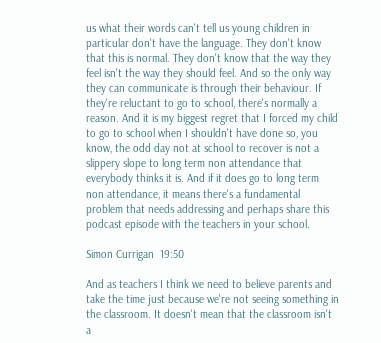us what their words can't tell us young children in particular don't have the language. They don't know that this is normal. They don't know that the way they feel isn't the way they should feel. And so the only way they can communicate is through their behaviour. If they're reluctant to go to school, there's normally a reason. And it is my biggest regret that I forced my child to go to school when I shouldn't have done so, you know, the odd day not at school to recover is not a slippery slope to long term non attendance that everybody thinks it is. And if it does go to long term non attendance, it means there's a fundamental problem that needs addressing and perhaps share this podcast episode with the teachers in your school.

Simon Currigan  19:50

And as teachers I think we need to believe parents and take the time just because we're not seeing something in the classroom. It doesn't mean that the classroom isn't a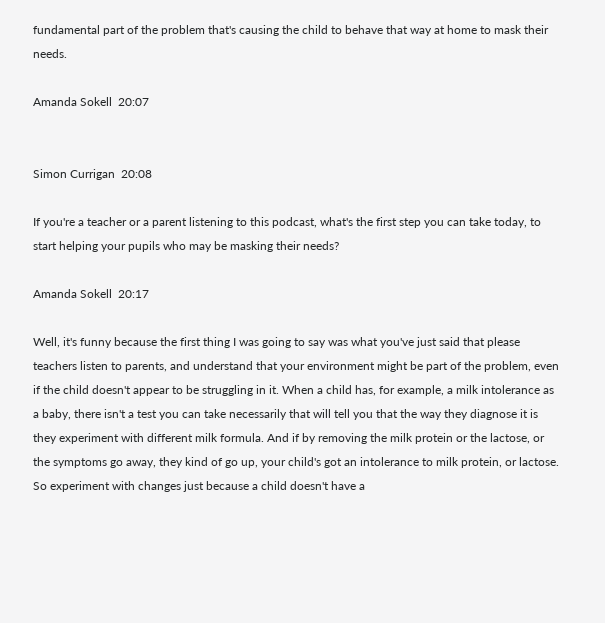fundamental part of the problem that's causing the child to behave that way at home to mask their needs.

Amanda Sokell  20:07


Simon Currigan  20:08

If you're a teacher or a parent listening to this podcast, what's the first step you can take today, to start helping your pupils who may be masking their needs?

Amanda Sokell  20:17

Well, it's funny because the first thing I was going to say was what you've just said that please teachers listen to parents, and understand that your environment might be part of the problem, even if the child doesn't appear to be struggling in it. When a child has, for example, a milk intolerance as a baby, there isn't a test you can take necessarily that will tell you that the way they diagnose it is they experiment with different milk formula. And if by removing the milk protein or the lactose, or the symptoms go away, they kind of go up, your child's got an intolerance to milk protein, or lactose. So experiment with changes just because a child doesn't have a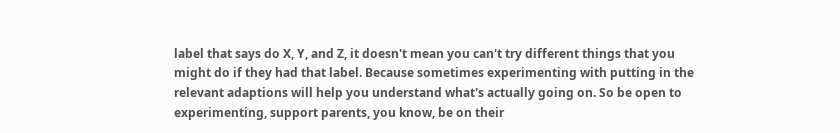label that says do X, Y, and Z, it doesn't mean you can't try different things that you might do if they had that label. Because sometimes experimenting with putting in the relevant adaptions will help you understand what's actually going on. So be open to experimenting, support parents, you know, be on their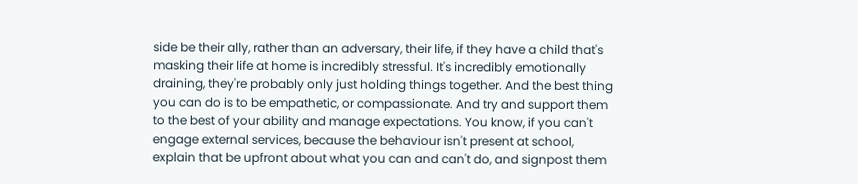side be their ally, rather than an adversary, their life, if they have a child that's masking their life at home is incredibly stressful. It's incredibly emotionally draining, they're probably only just holding things together. And the best thing you can do is to be empathetic, or compassionate. And try and support them to the best of your ability and manage expectations. You know, if you can't engage external services, because the behaviour isn't present at school, explain that be upfront about what you can and can't do, and signpost them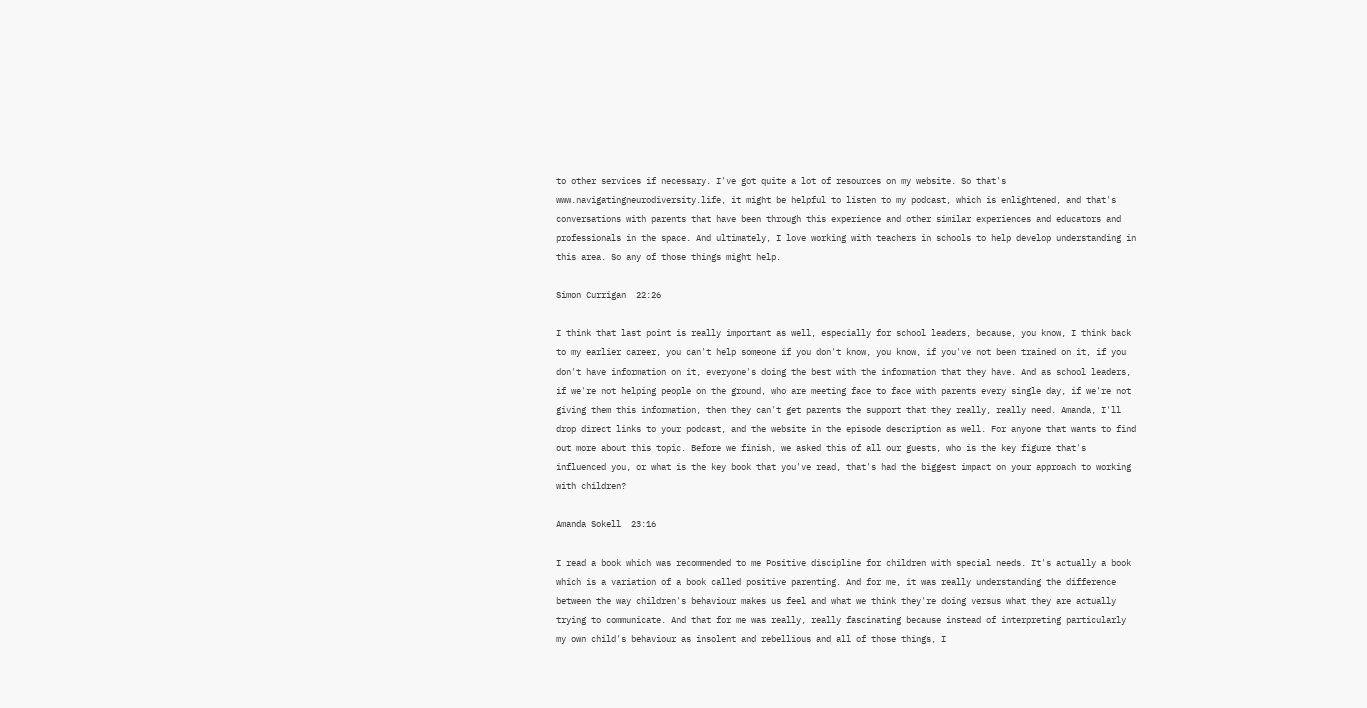to other services if necessary. I've got quite a lot of resources on my website. So that's www.navigatingneurodiversity.life, it might be helpful to listen to my podcast, which is enlightened, and that's conversations with parents that have been through this experience and other similar experiences and educators and professionals in the space. And ultimately, I love working with teachers in schools to help develop understanding in this area. So any of those things might help.

Simon Currigan  22:26

I think that last point is really important as well, especially for school leaders, because, you know, I think back to my earlier career, you can't help someone if you don't know, you know, if you've not been trained on it, if you don't have information on it, everyone's doing the best with the information that they have. And as school leaders, if we're not helping people on the ground, who are meeting face to face with parents every single day, if we're not giving them this information, then they can't get parents the support that they really, really need. Amanda, I'll drop direct links to your podcast, and the website in the episode description as well. For anyone that wants to find out more about this topic. Before we finish, we asked this of all our guests, who is the key figure that's influenced you, or what is the key book that you've read, that's had the biggest impact on your approach to working with children?

Amanda Sokell  23:16

I read a book which was recommended to me Positive discipline for children with special needs. It's actually a book which is a variation of a book called positive parenting. And for me, it was really understanding the difference between the way children's behaviour makes us feel and what we think they're doing versus what they are actually trying to communicate. And that for me was really, really fascinating because instead of interpreting particularly my own child's behaviour as insolent and rebellious and all of those things, I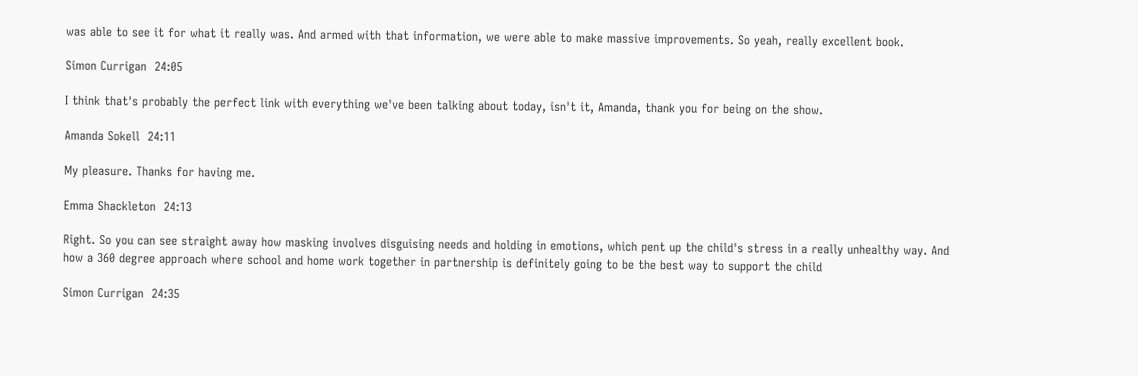was able to see it for what it really was. And armed with that information, we were able to make massive improvements. So yeah, really excellent book.

Simon Currigan  24:05

I think that's probably the perfect link with everything we've been talking about today, isn't it, Amanda, thank you for being on the show.

Amanda Sokell  24:11

My pleasure. Thanks for having me.

Emma Shackleton  24:13

Right. So you can see straight away how masking involves disguising needs and holding in emotions, which pent up the child's stress in a really unhealthy way. And how a 360 degree approach where school and home work together in partnership is definitely going to be the best way to support the child

Simon Currigan  24:35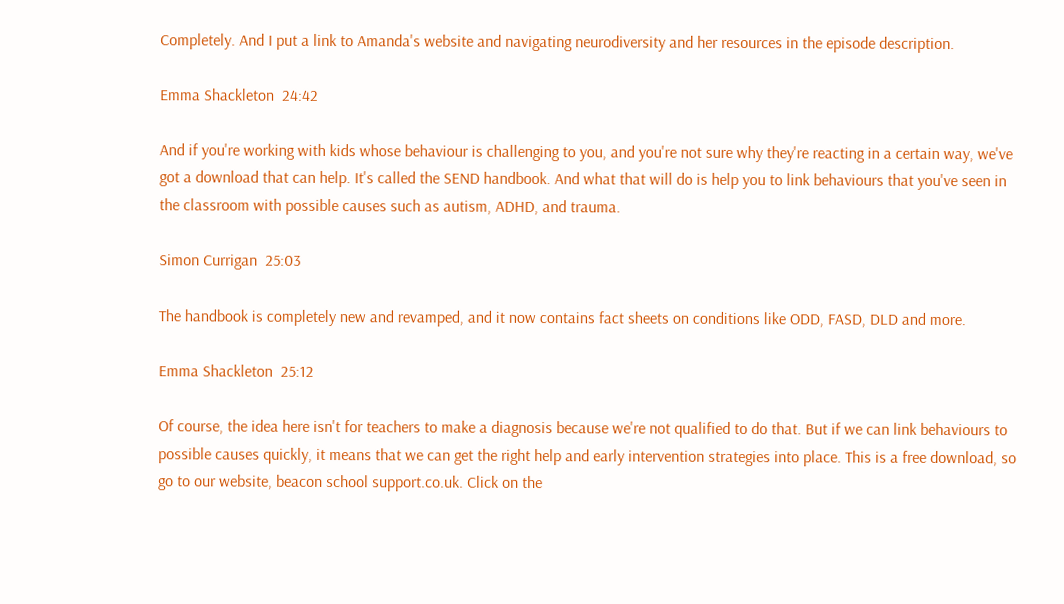Completely. And I put a link to Amanda's website and navigating neurodiversity and her resources in the episode description.

Emma Shackleton  24:42

And if you're working with kids whose behaviour is challenging to you, and you're not sure why they're reacting in a certain way, we've got a download that can help. It's called the SEND handbook. And what that will do is help you to link behaviours that you've seen in the classroom with possible causes such as autism, ADHD, and trauma.

Simon Currigan  25:03

The handbook is completely new and revamped, and it now contains fact sheets on conditions like ODD, FASD, DLD and more.

Emma Shackleton  25:12

Of course, the idea here isn't for teachers to make a diagnosis because we're not qualified to do that. But if we can link behaviours to possible causes quickly, it means that we can get the right help and early intervention strategies into place. This is a free download, so go to our website, beacon school support.co.uk. Click on the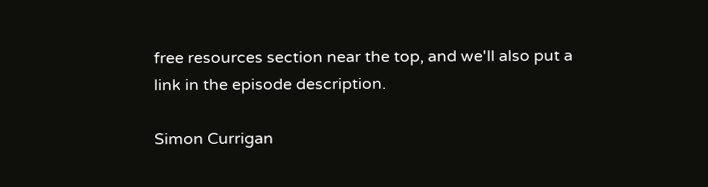free resources section near the top, and we'll also put a link in the episode description.

Simon Currigan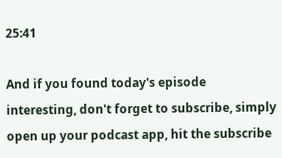25:41

And if you found today's episode interesting, don't forget to subscribe, simply open up your podcast app, hit the subscribe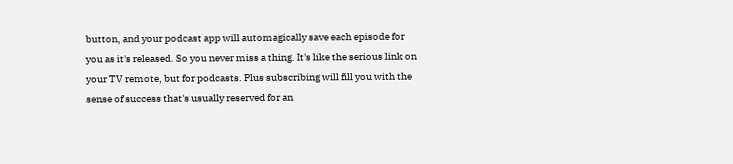button, and your podcast app will automagically save each episode for you as it's released. So you never miss a thing. It's like the serious link on your TV remote, but for podcasts. Plus subscribing will fill you with the sense of success that's usually reserved for an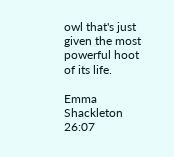owl that's just given the most powerful hoot of its life.

Emma Shackleton  26:07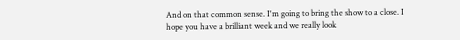And on that common sense. I'm going to bring the show to a close. I hope you have a brilliant week and we really look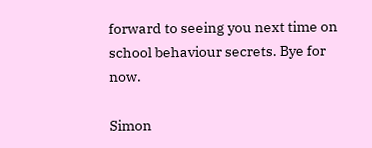forward to seeing you next time on school behaviour secrets. Bye for now.

Simon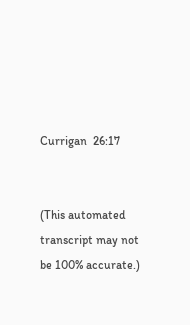Currigan  26:17


(This automated transcript may not be 100% accurate.)